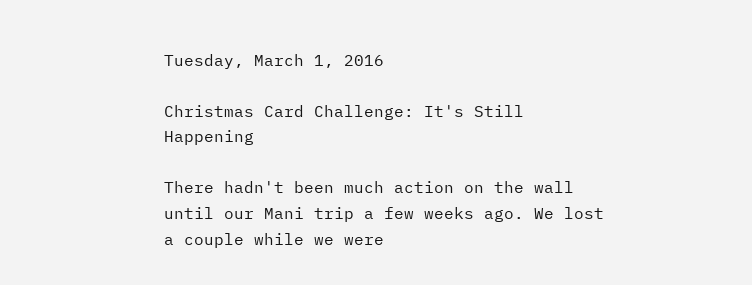Tuesday, March 1, 2016

Christmas Card Challenge: It's Still Happening

There hadn't been much action on the wall until our Mani trip a few weeks ago. We lost a couple while we were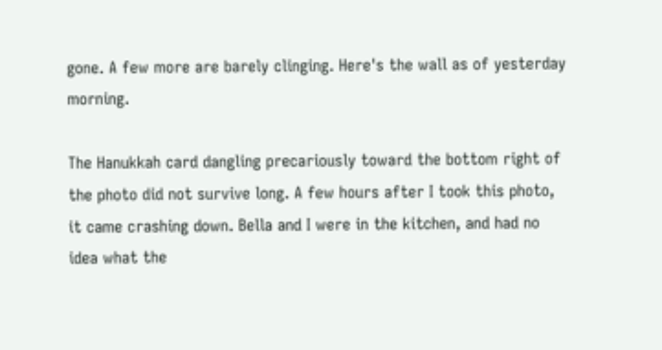gone. A few more are barely clinging. Here's the wall as of yesterday morning.

The Hanukkah card dangling precariously toward the bottom right of the photo did not survive long. A few hours after I took this photo, it came crashing down. Bella and I were in the kitchen, and had no idea what the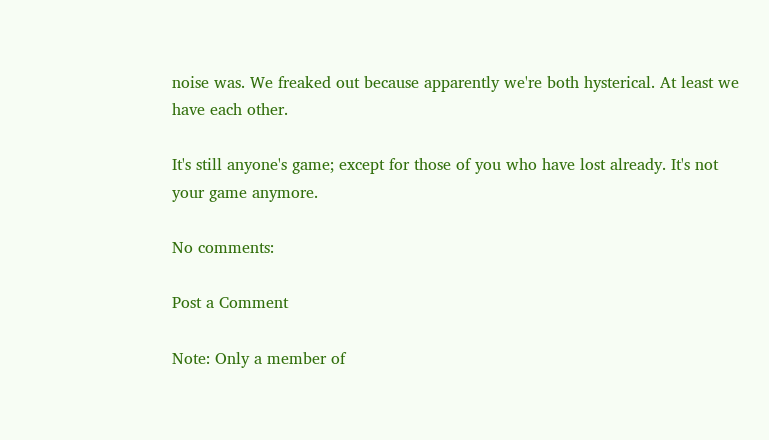noise was. We freaked out because apparently we're both hysterical. At least we have each other.

It's still anyone's game; except for those of you who have lost already. It's not your game anymore.

No comments:

Post a Comment

Note: Only a member of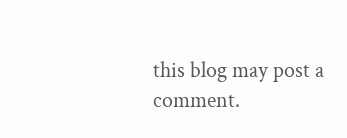this blog may post a comment.